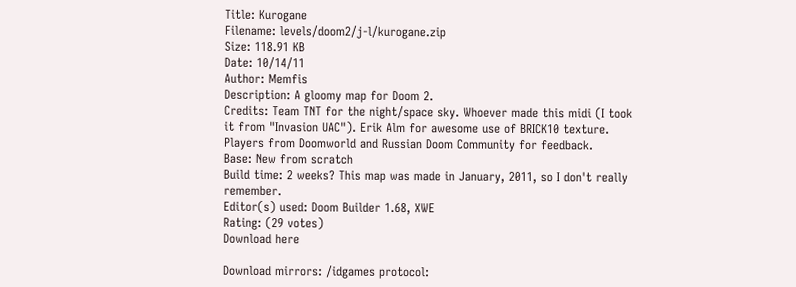Title: Kurogane
Filename: levels/doom2/j-l/kurogane.zip
Size: 118.91 KB
Date: 10/14/11
Author: Memfis
Description: A gloomy map for Doom 2.
Credits: Team TNT for the night/space sky. Whoever made this midi (I took it from "Invasion UAC"). Erik Alm for awesome use of BRICK10 texture. Players from Doomworld and Russian Doom Community for feedback.
Base: New from scratch
Build time: 2 weeks? This map was made in January, 2011, so I don't really remember.
Editor(s) used: Doom Builder 1.68, XWE
Rating: (29 votes)
Download here

Download mirrors: /idgames protocol: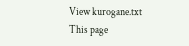View kurogane.txt
This page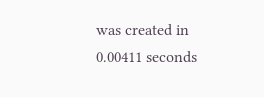was created in 0.00411 seconds